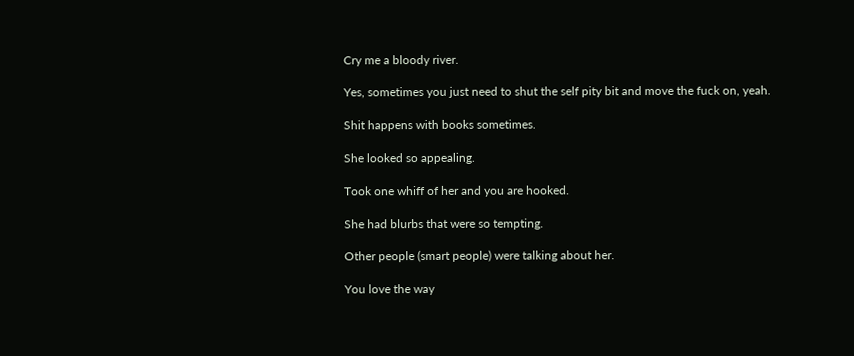Cry me a bloody river.

Yes, sometimes you just need to shut the self pity bit and move the fuck on, yeah.

Shit happens with books sometimes.

She looked so appealing.

Took one whiff of her and you are hooked.

She had blurbs that were so tempting.

Other people (smart people) were talking about her.

You love the way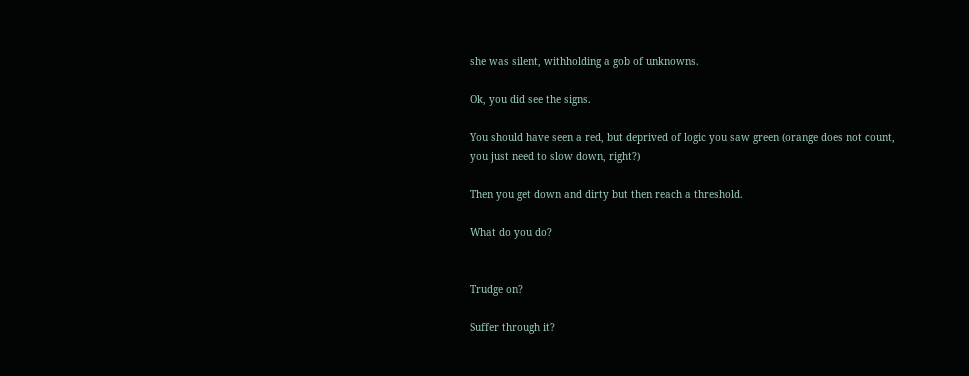she was silent, withholding a gob of unknowns.

Ok, you did see the signs.

You should have seen a red, but deprived of logic you saw green (orange does not count, you just need to slow down, right?)

Then you get down and dirty but then reach a threshold.

What do you do?


Trudge on?

Suffer through it?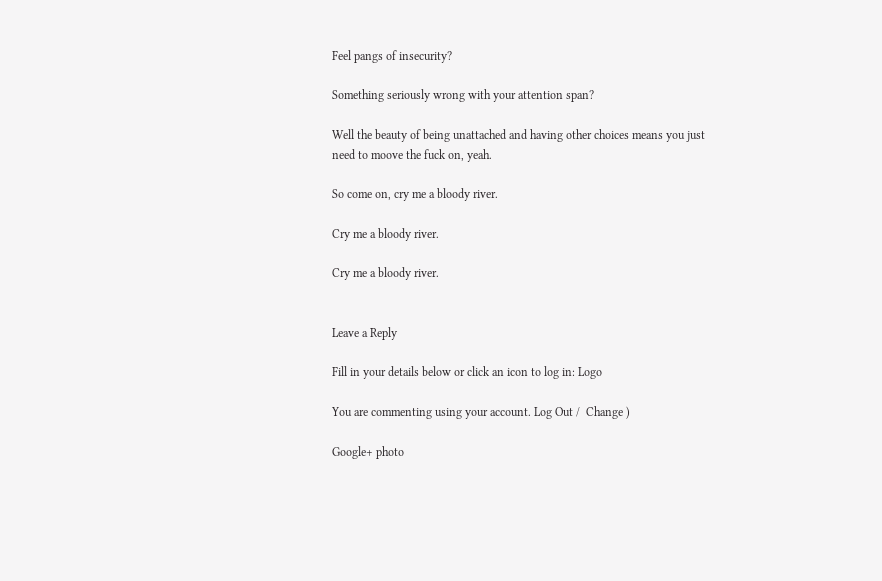Feel pangs of insecurity?

Something seriously wrong with your attention span?

Well the beauty of being unattached and having other choices means you just need to moove the fuck on, yeah.

So come on, cry me a bloody river.

Cry me a bloody river.

Cry me a bloody river.


Leave a Reply

Fill in your details below or click an icon to log in: Logo

You are commenting using your account. Log Out /  Change )

Google+ photo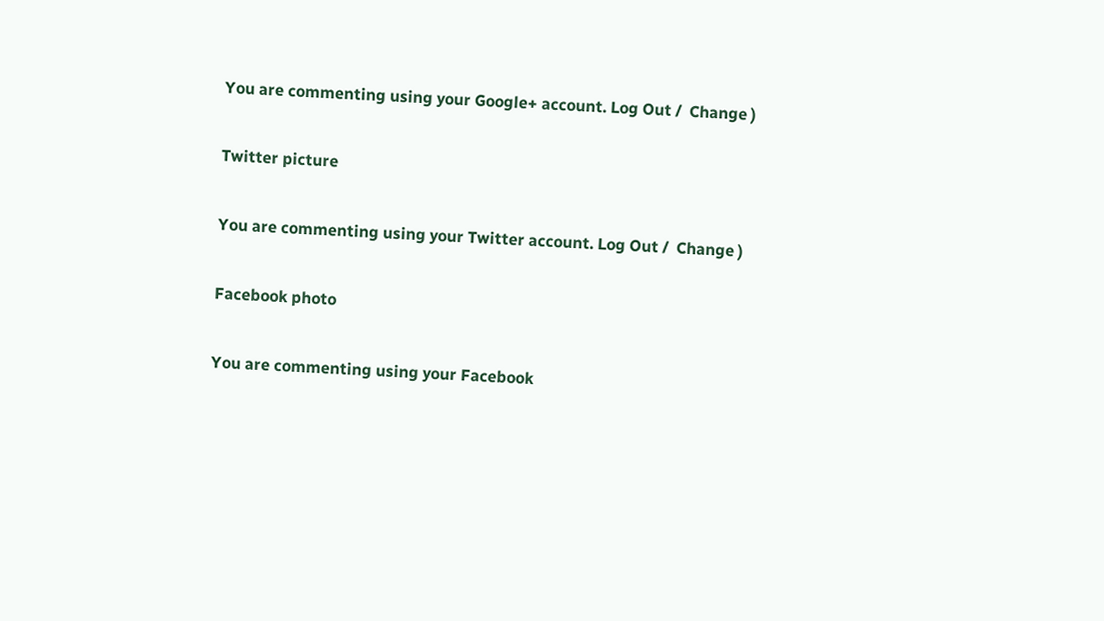You are commenting using your Google+ account. Log Out /  Change )

Twitter picture

You are commenting using your Twitter account. Log Out /  Change )

Facebook photo

You are commenting using your Facebook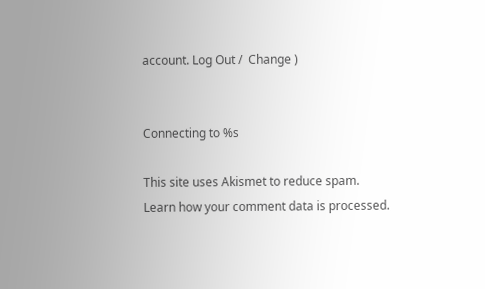account. Log Out /  Change )


Connecting to %s

This site uses Akismet to reduce spam. Learn how your comment data is processed.